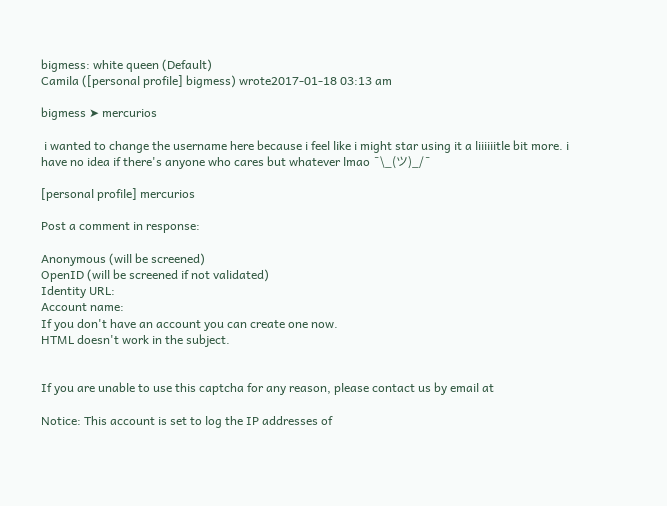bigmess: white queen (Default)
Camila ([personal profile] bigmess) wrote2017-01-18 03:13 am

bigmess ➤ mercurios

 i wanted to change the username here because i feel like i might star using it a liiiiiitle bit more. i have no idea if there's anyone who cares but whatever lmao ¯\_(ツ)_/¯

[personal profile] mercurios

Post a comment in response:

Anonymous (will be screened)
OpenID (will be screened if not validated)
Identity URL:
Account name:
If you don't have an account you can create one now.
HTML doesn't work in the subject.


If you are unable to use this captcha for any reason, please contact us by email at

Notice: This account is set to log the IP addresses of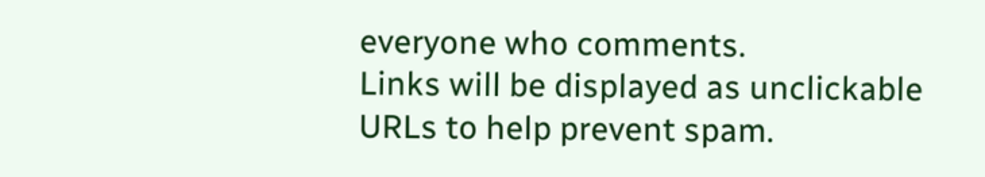everyone who comments.
Links will be displayed as unclickable URLs to help prevent spam.